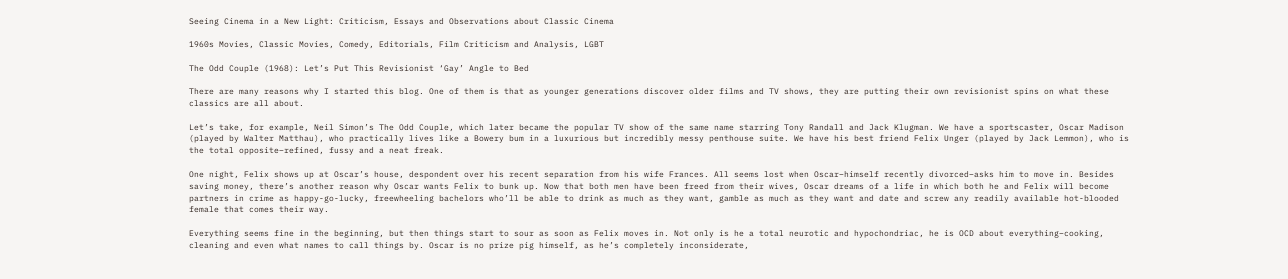Seeing Cinema in a New Light: Criticism, Essays and Observations about Classic Cinema

1960s Movies, Classic Movies, Comedy, Editorials, Film Criticism and Analysis, LGBT

The Odd Couple (1968): Let’s Put This Revisionist ‘Gay’ Angle to Bed

There are many reasons why I started this blog. One of them is that as younger generations discover older films and TV shows, they are putting their own revisionist spins on what these classics are all about.

Let’s take, for example, Neil Simon’s The Odd Couple, which later became the popular TV show of the same name starring Tony Randall and Jack Klugman. We have a sportscaster, Oscar Madison (played by Walter Matthau), who practically lives like a Bowery bum in a luxurious but incredibly messy penthouse suite. We have his best friend Felix Unger (played by Jack Lemmon), who is the total opposite–refined, fussy and a neat freak.

One night, Felix shows up at Oscar’s house, despondent over his recent separation from his wife Frances. All seems lost when Oscar–himself recently divorced–asks him to move in. Besides saving money, there’s another reason why Oscar wants Felix to bunk up. Now that both men have been freed from their wives, Oscar dreams of a life in which both he and Felix will become partners in crime as happy-go-lucky, freewheeling bachelors who’ll be able to drink as much as they want, gamble as much as they want and date and screw any readily available hot-blooded female that comes their way.

Everything seems fine in the beginning, but then things start to sour as soon as Felix moves in. Not only is he a total neurotic and hypochondriac, he is OCD about everything–cooking, cleaning and even what names to call things by. Oscar is no prize pig himself, as he’s completely inconsiderate,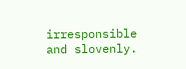irresponsible and slovenly.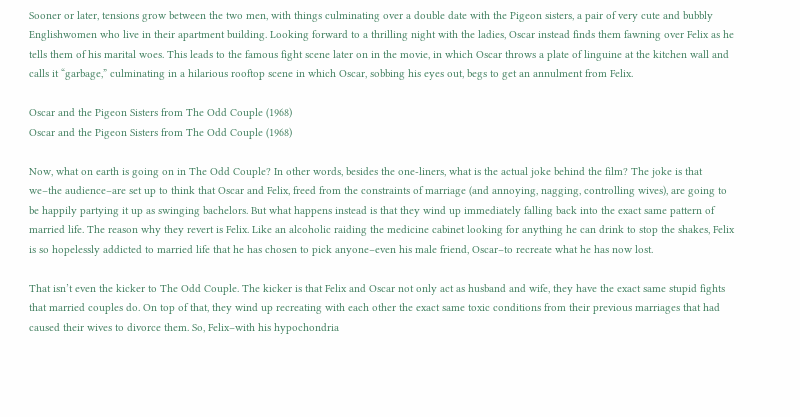Sooner or later, tensions grow between the two men, with things culminating over a double date with the Pigeon sisters, a pair of very cute and bubbly Englishwomen who live in their apartment building. Looking forward to a thrilling night with the ladies, Oscar instead finds them fawning over Felix as he tells them of his marital woes. This leads to the famous fight scene later on in the movie, in which Oscar throws a plate of linguine at the kitchen wall and calls it “garbage,” culminating in a hilarious rooftop scene in which Oscar, sobbing his eyes out, begs to get an annulment from Felix.

Oscar and the Pigeon Sisters from The Odd Couple (1968)
Oscar and the Pigeon Sisters from The Odd Couple (1968)

Now, what on earth is going on in The Odd Couple? In other words, besides the one-liners, what is the actual joke behind the film? The joke is that we–the audience–are set up to think that Oscar and Felix, freed from the constraints of marriage (and annoying, nagging, controlling wives), are going to be happily partying it up as swinging bachelors. But what happens instead is that they wind up immediately falling back into the exact same pattern of married life. The reason why they revert is Felix. Like an alcoholic raiding the medicine cabinet looking for anything he can drink to stop the shakes, Felix is so hopelessly addicted to married life that he has chosen to pick anyone–even his male friend, Oscar–to recreate what he has now lost.

That isn’t even the kicker to The Odd Couple. The kicker is that Felix and Oscar not only act as husband and wife, they have the exact same stupid fights that married couples do. On top of that, they wind up recreating with each other the exact same toxic conditions from their previous marriages that had caused their wives to divorce them. So, Felix–with his hypochondria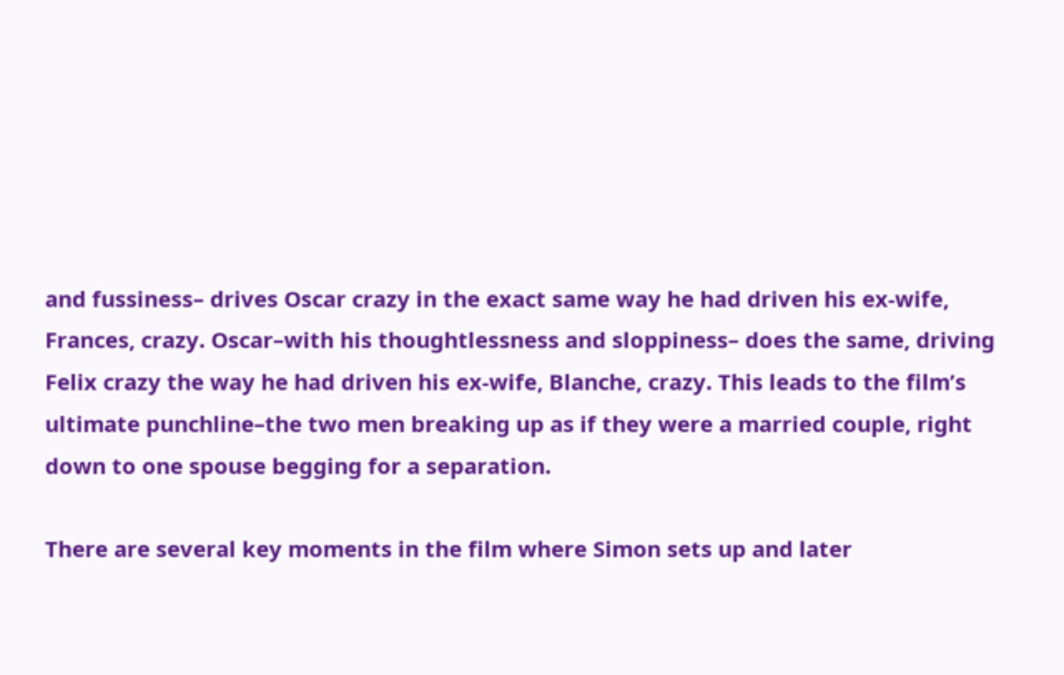and fussiness– drives Oscar crazy in the exact same way he had driven his ex-wife, Frances, crazy. Oscar–with his thoughtlessness and sloppiness– does the same, driving Felix crazy the way he had driven his ex-wife, Blanche, crazy. This leads to the film’s ultimate punchline–the two men breaking up as if they were a married couple, right down to one spouse begging for a separation.

There are several key moments in the film where Simon sets up and later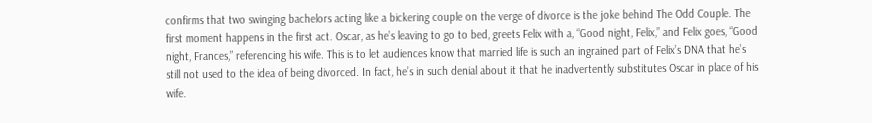confirms that two swinging bachelors acting like a bickering couple on the verge of divorce is the joke behind The Odd Couple. The first moment happens in the first act. Oscar, as he’s leaving to go to bed, greets Felix with a, “Good night, Felix,” and Felix goes, “Good night, Frances,” referencing his wife. This is to let audiences know that married life is such an ingrained part of Felix’s DNA that he’s still not used to the idea of being divorced. In fact, he’s in such denial about it that he inadvertently substitutes Oscar in place of his wife.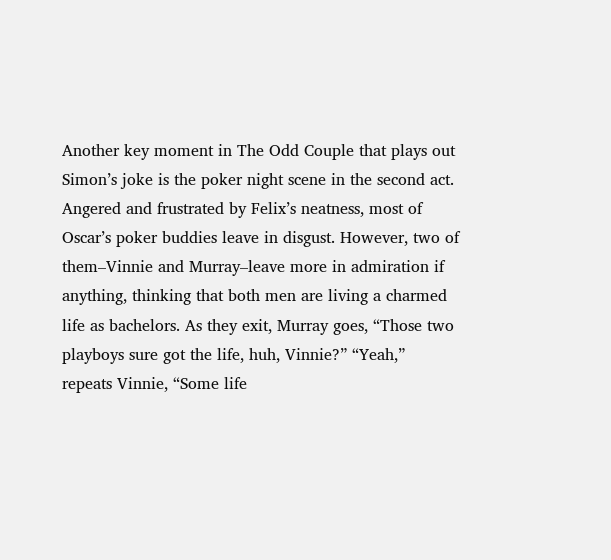Another key moment in The Odd Couple that plays out Simon’s joke is the poker night scene in the second act. Angered and frustrated by Felix’s neatness, most of Oscar’s poker buddies leave in disgust. However, two of them–Vinnie and Murray–leave more in admiration if anything, thinking that both men are living a charmed life as bachelors. As they exit, Murray goes, “Those two playboys sure got the life, huh, Vinnie?” “Yeah,” repeats Vinnie, “Some life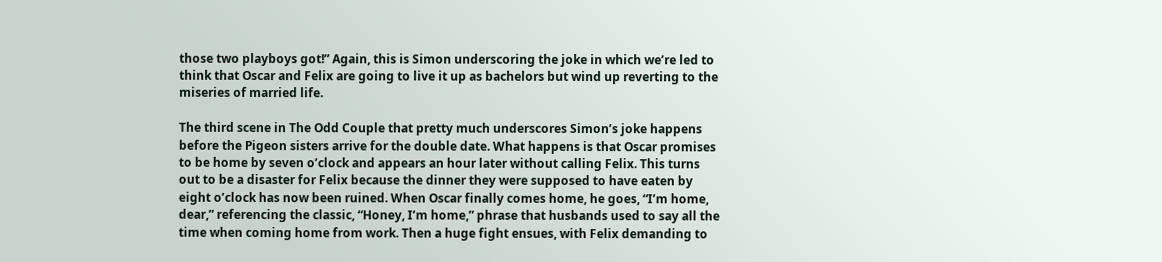those two playboys got!” Again, this is Simon underscoring the joke in which we’re led to think that Oscar and Felix are going to live it up as bachelors but wind up reverting to the miseries of married life.

The third scene in The Odd Couple that pretty much underscores Simon’s joke happens before the Pigeon sisters arrive for the double date. What happens is that Oscar promises to be home by seven o’clock and appears an hour later without calling Felix. This turns out to be a disaster for Felix because the dinner they were supposed to have eaten by eight o’clock has now been ruined. When Oscar finally comes home, he goes, “I’m home, dear,” referencing the classic, “Honey, I’m home,” phrase that husbands used to say all the time when coming home from work. Then a huge fight ensues, with Felix demanding to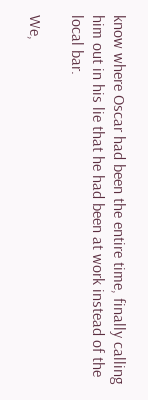know where Oscar had been the entire time, finally calling him out in his lie that he had been at work instead of the local bar.

We,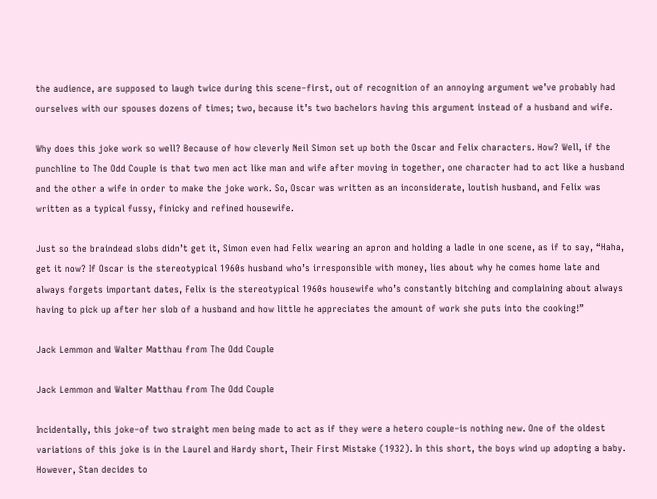the audience, are supposed to laugh twice during this scene–first, out of recognition of an annoying argument we’ve probably had ourselves with our spouses dozens of times; two, because it’s two bachelors having this argument instead of a husband and wife.

Why does this joke work so well? Because of how cleverly Neil Simon set up both the Oscar and Felix characters. How? Well, if the punchline to The Odd Couple is that two men act like man and wife after moving in together, one character had to act like a husband and the other a wife in order to make the joke work. So, Oscar was written as an inconsiderate, loutish husband, and Felix was written as a typical fussy, finicky and refined housewife.

Just so the braindead slobs didn’t get it, Simon even had Felix wearing an apron and holding a ladle in one scene, as if to say, “Haha, get it now? If Oscar is the stereotypical 1960s husband who’s irresponsible with money, lies about why he comes home late and always forgets important dates, Felix is the stereotypical 1960s housewife who’s constantly bitching and complaining about always having to pick up after her slob of a husband and how little he appreciates the amount of work she puts into the cooking!”

Jack Lemmon and Walter Matthau from The Odd Couple

Jack Lemmon and Walter Matthau from The Odd Couple

Incidentally, this joke–of two straight men being made to act as if they were a hetero couple–is nothing new. One of the oldest variations of this joke is in the Laurel and Hardy short, Their First Mistake (1932). In this short, the boys wind up adopting a baby. However, Stan decides to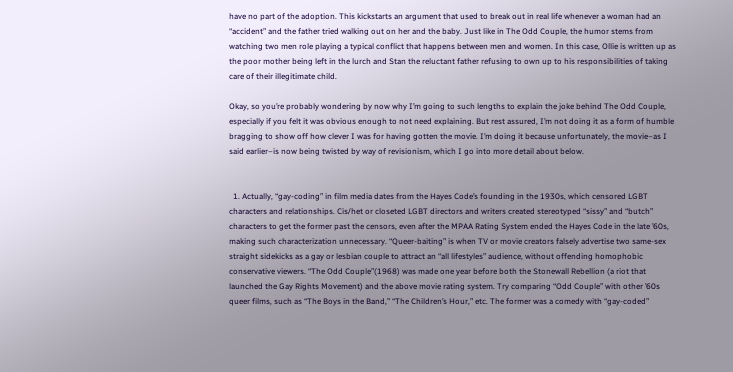have no part of the adoption. This kickstarts an argument that used to break out in real life whenever a woman had an “accident” and the father tried walking out on her and the baby. Just like in The Odd Couple, the humor stems from watching two men role playing a typical conflict that happens between men and women. In this case, Ollie is written up as the poor mother being left in the lurch and Stan the reluctant father refusing to own up to his responsibilities of taking care of their illegitimate child.

Okay, so you’re probably wondering by now why I’m going to such lengths to explain the joke behind The Odd Couple, especially if you felt it was obvious enough to not need explaining. But rest assured, I’m not doing it as a form of humble bragging to show off how clever I was for having gotten the movie. I’m doing it because unfortunately, the movie–as I said earlier–is now being twisted by way of revisionism, which I go into more detail about below.


  1. Actually, “gay-coding” in film media dates from the Hayes Code’s founding in the 1930s, which censored LGBT characters and relationships. Cis/het or closeted LGBT directors and writers created stereotyped “sissy” and “butch” characters to get the former past the censors, even after the MPAA Rating System ended the Hayes Code in the late ’60s, making such characterization unnecessary. “Queer-baiting” is when TV or movie creators falsely advertise two same-sex straight sidekicks as a gay or lesbian couple to attract an “all lifestyles” audience, without offending homophobic conservative viewers. “The Odd Couple”(1968) was made one year before both the Stonewall Rebellion (a riot that launched the Gay Rights Movement) and the above movie rating system. Try comparing “Odd Couple” with other ’60s queer films, such as “The Boys in the Band,” “The Children’s Hour,” etc. The former was a comedy with “gay-coded”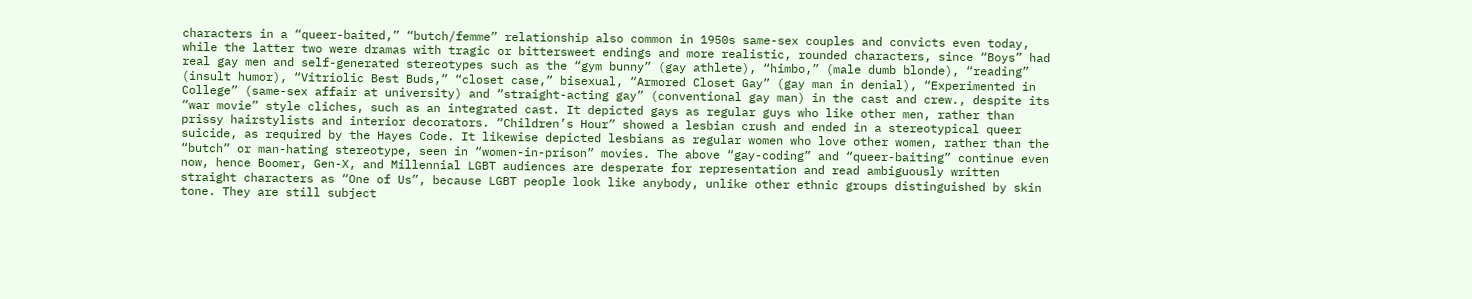characters in a “queer-baited,” “butch/femme” relationship also common in 1950s same-sex couples and convicts even today, while the latter two were dramas with tragic or bittersweet endings and more realistic, rounded characters, since “Boys” had real gay men and self-generated stereotypes such as the “gym bunny” (gay athlete), “himbo,” (male dumb blonde), “reading” (insult humor), “Vitriolic Best Buds,” “closet case,” bisexual, “Armored Closet Gay” (gay man in denial), “Experimented in College” (same-sex affair at university) and “straight-acting gay” (conventional gay man) in the cast and crew., despite its “war movie” style cliches, such as an integrated cast. It depicted gays as regular guys who like other men, rather than prissy hairstylists and interior decorators. “Children’s Hour” showed a lesbian crush and ended in a stereotypical queer suicide, as required by the Hayes Code. It likewise depicted lesbians as regular women who love other women, rather than the “butch” or man-hating stereotype, seen in “women-in-prison” movies. The above “gay-coding” and “queer-baiting” continue even now, hence Boomer, Gen-X, and Millennial LGBT audiences are desperate for representation and read ambiguously written straight characters as “One of Us”, because LGBT people look like anybody, unlike other ethnic groups distinguished by skin tone. They are still subject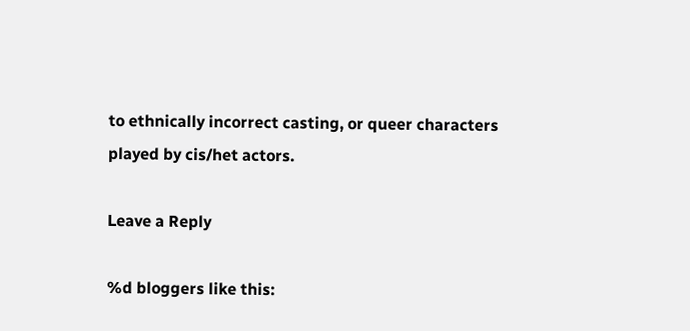to ethnically incorrect casting, or queer characters played by cis/het actors.

Leave a Reply

%d bloggers like this: